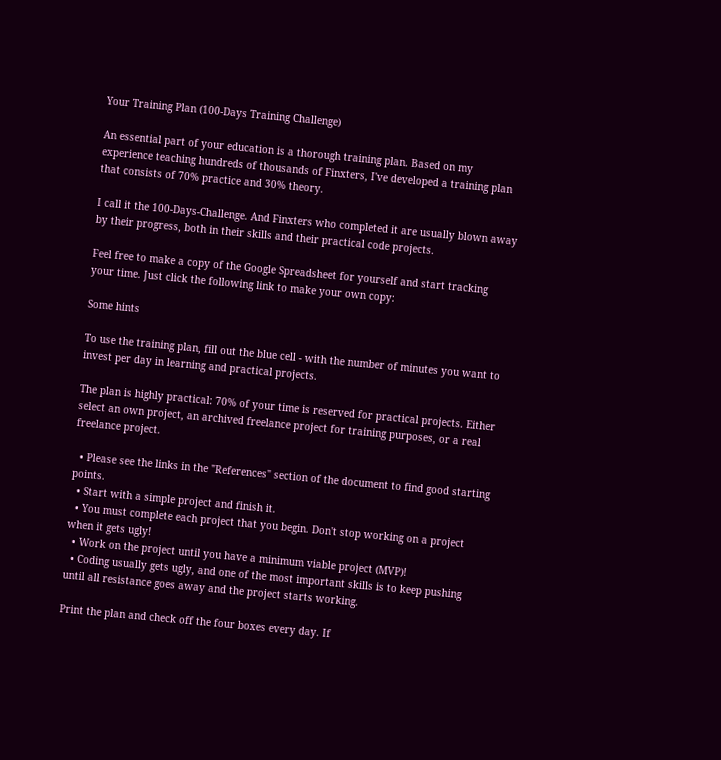Your Training Plan (100-Days Training Challenge)

An essential part of your education is a thorough training plan. Based on my experience teaching hundreds of thousands of Finxters, I've developed a training plan that consists of 70% practice and 30% theory.

I call it the 100-Days-Challenge. And Finxters who completed it are usually blown away by their progress, both in their skills and their practical code projects.

Feel free to make a copy of the Google Spreadsheet for yourself and start tracking your time. Just click the following link to make your own copy:

Some hints

To use the training plan, fill out the blue cell - with the number of minutes you want to invest per day in learning and practical projects.

The plan is highly practical: 70% of your time is reserved for practical projects. Either select an own project, an archived freelance project for training purposes, or a real freelance project.

  • Please see the links in the "References" section of the document to find good starting points.
  • Start with a simple project and finish it.
  • You must complete each project that you begin. Don't stop working on a project when it gets ugly!
  • Work on the project until you have a minimum viable project (MVP)!
  • Coding usually gets ugly, and one of the most important skills is to keep pushing until all resistance goes away and the project starts working.

Print the plan and check off the four boxes every day. If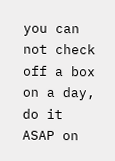you can not check off a box on a day, do it ASAP on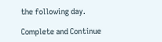the following day.

Complete and Continue